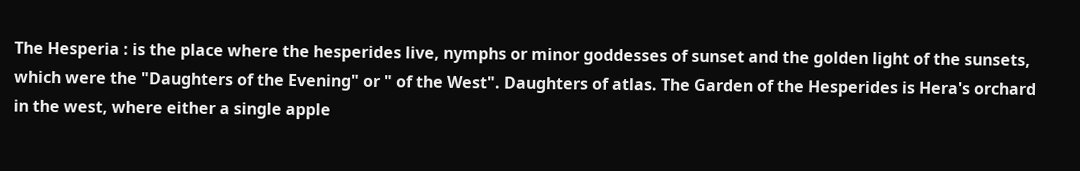The Hesperia : is the place where the hesperides live, nymphs or minor goddesses of sunset and the golden light of the sunsets, which were the "Daughters of the Evening" or " of the West". Daughters of atlas. The Garden of the Hesperides is Hera's orchard in the west, where either a single apple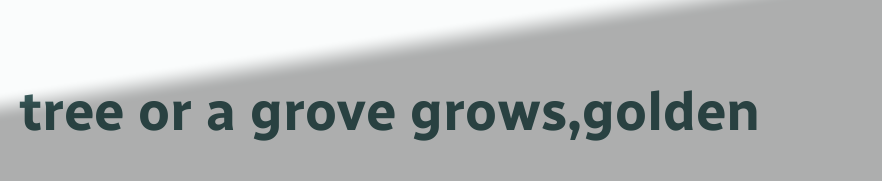tree or a grove grows,golden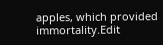apples, which provided immortality.Edit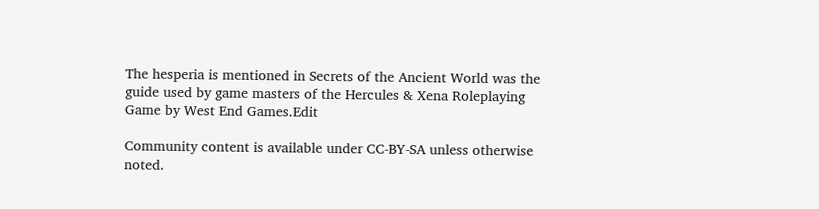The hesperia is mentioned in Secrets of the Ancient World was the guide used by game masters of the Hercules & Xena Roleplaying Game by West End Games.Edit

Community content is available under CC-BY-SA unless otherwise noted.